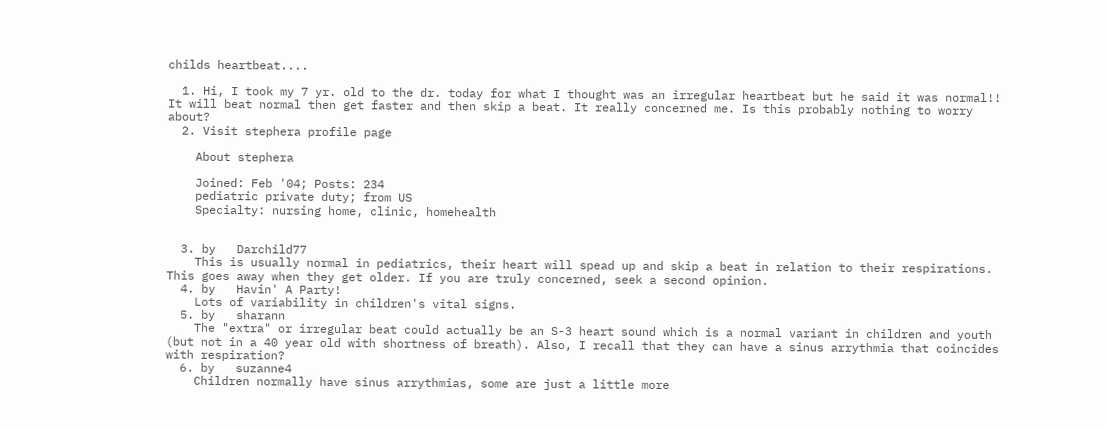childs heartbeat....

  1. Hi, I took my 7 yr. old to the dr. today for what I thought was an irregular heartbeat but he said it was normal!! It will beat normal then get faster and then skip a beat. It really concerned me. Is this probably nothing to worry about?
  2. Visit stephera profile page

    About stephera

    Joined: Feb '04; Posts: 234
    pediatric private duty; from US
    Specialty: nursing home, clinic, homehealth


  3. by   Darchild77
    This is usually normal in pediatrics, their heart will spead up and skip a beat in relation to their respirations. This goes away when they get older. If you are truly concerned, seek a second opinion.
  4. by   Havin' A Party!
    Lots of variability in children's vital signs.
  5. by   sharann
    The "extra" or irregular beat could actually be an S-3 heart sound which is a normal variant in children and youth (but not in a 40 year old with shortness of breath). Also, I recall that they can have a sinus arrythmia that coincides with respiration?
  6. by   suzanne4
    Children normally have sinus arrythmias, some are just a little more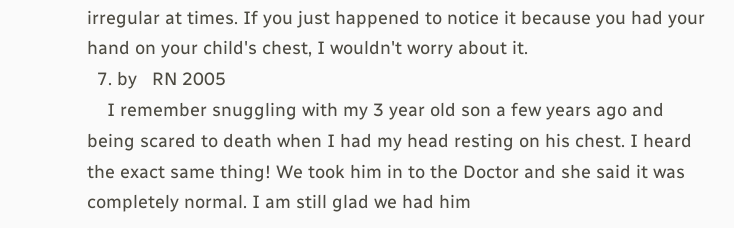irregular at times. If you just happened to notice it because you had your hand on your child's chest, I wouldn't worry about it.
  7. by   RN 2005
    I remember snuggling with my 3 year old son a few years ago and being scared to death when I had my head resting on his chest. I heard the exact same thing! We took him in to the Doctor and she said it was completely normal. I am still glad we had him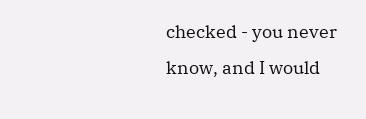checked - you never know, and I would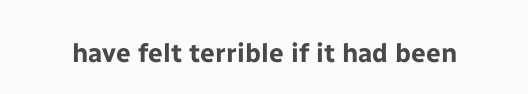have felt terrible if it had been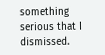something serious that I dismissed.